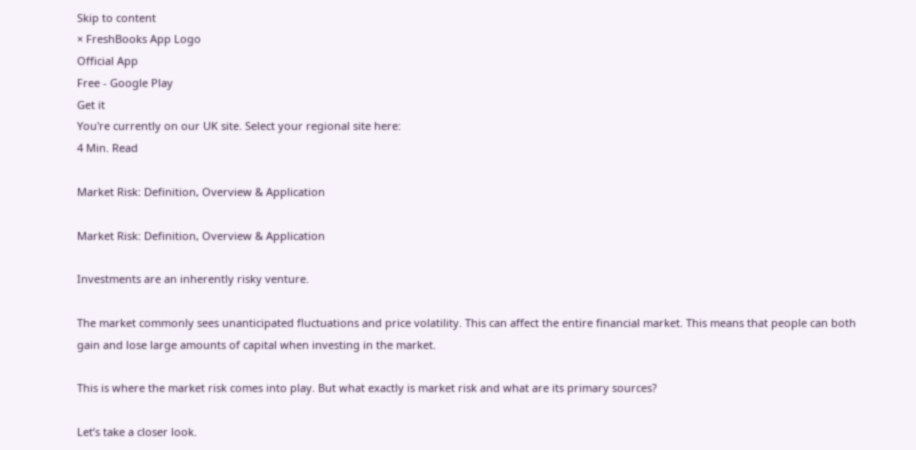Skip to content
× FreshBooks App Logo
Official App
Free - Google Play
Get it
You're currently on our UK site. Select your regional site here:
4 Min. Read

Market Risk: Definition, Overview & Application

Market Risk: Definition, Overview & Application

Investments are an inherently risky venture.

The market commonly sees unanticipated fluctuations and price volatility. This can affect the entire financial market. This means that people can both gain and lose large amounts of capital when investing in the market.

This is where the market risk comes into play. But what exactly is market risk and what are its primary sources?

Let’s take a closer look.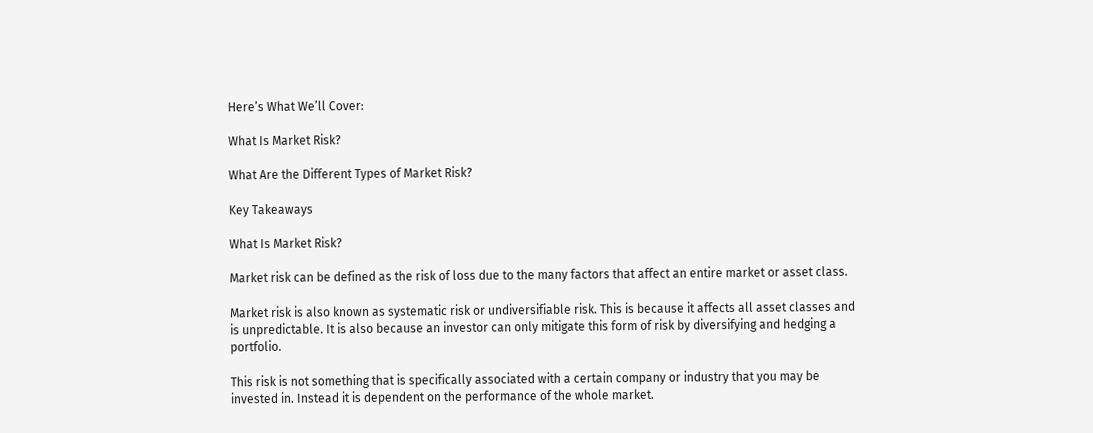Here’s What We’ll Cover:

What Is Market Risk?

What Are the Different Types of Market Risk?

Key Takeaways

What Is Market Risk?

Market risk can be defined as the risk of loss due to the many factors that affect an entire market or asset class.

Market risk is also known as systematic risk or undiversifiable risk. This is because it affects all asset classes and is unpredictable. It is also because an investor can only mitigate this form of risk by diversifying and hedging a portfolio.

This risk is not something that is specifically associated with a certain company or industry that you may be invested in. Instead it is dependent on the performance of the whole market.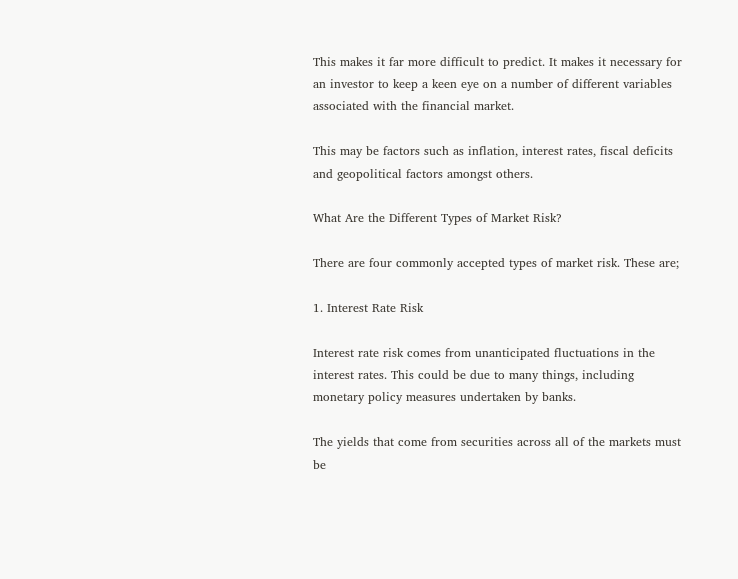This makes it far more difficult to predict. It makes it necessary for an investor to keep a keen eye on a number of different variables associated with the financial market.

This may be factors such as inflation, interest rates, fiscal deficits and geopolitical factors amongst others.

What Are the Different Types of Market Risk?

There are four commonly accepted types of market risk. These are;

1. Interest Rate Risk

Interest rate risk comes from unanticipated fluctuations in the interest rates. This could be due to many things, including monetary policy measures undertaken by banks.

The yields that come from securities across all of the markets must be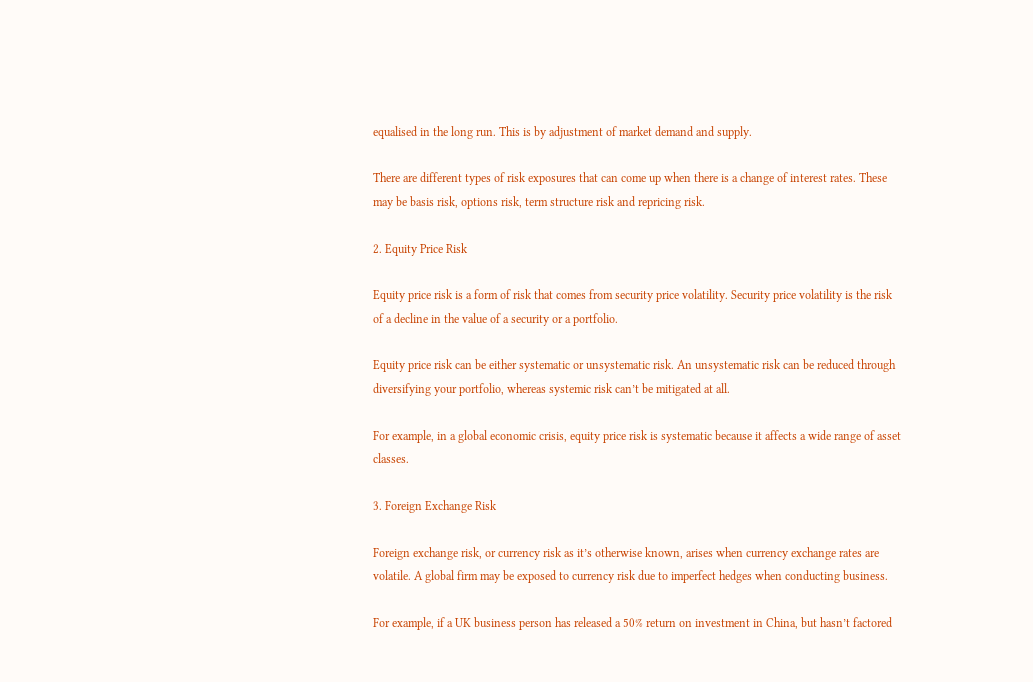equalised in the long run. This is by adjustment of market demand and supply.

There are different types of risk exposures that can come up when there is a change of interest rates. These may be basis risk, options risk, term structure risk and repricing risk.

2. Equity Price Risk

Equity price risk is a form of risk that comes from security price volatility. Security price volatility is the risk of a decline in the value of a security or a portfolio.

Equity price risk can be either systematic or unsystematic risk. An unsystematic risk can be reduced through diversifying your portfolio, whereas systemic risk can’t be mitigated at all.

For example, in a global economic crisis, equity price risk is systematic because it affects a wide range of asset classes.

3. Foreign Exchange Risk

Foreign exchange risk, or currency risk as it’s otherwise known, arises when currency exchange rates are volatile. A global firm may be exposed to currency risk due to imperfect hedges when conducting business.

For example, if a UK business person has released a 50% return on investment in China, but hasn’t factored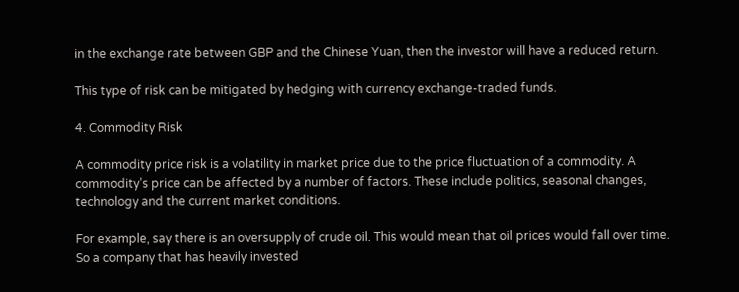in the exchange rate between GBP and the Chinese Yuan, then the investor will have a reduced return.

This type of risk can be mitigated by hedging with currency exchange-traded funds.

4. Commodity Risk

A commodity price risk is a volatility in market price due to the price fluctuation of a commodity. A commodity’s price can be affected by a number of factors. These include politics, seasonal changes, technology and the current market conditions.

For example, say there is an oversupply of crude oil. This would mean that oil prices would fall over time. So a company that has heavily invested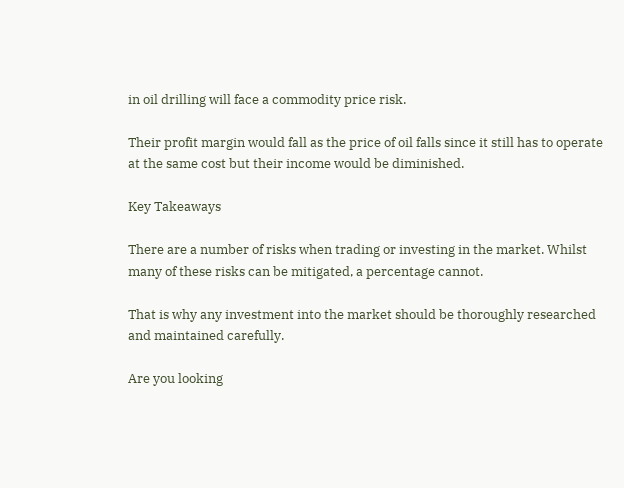in oil drilling will face a commodity price risk.

Their profit margin would fall as the price of oil falls since it still has to operate at the same cost but their income would be diminished.

Key Takeaways

There are a number of risks when trading or investing in the market. Whilst many of these risks can be mitigated, a percentage cannot.

That is why any investment into the market should be thoroughly researched and maintained carefully.

Are you looking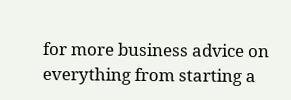for more business advice on everything from starting a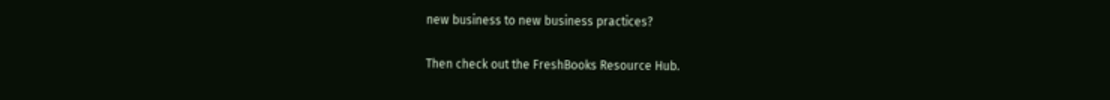new business to new business practices?

Then check out the FreshBooks Resource Hub.